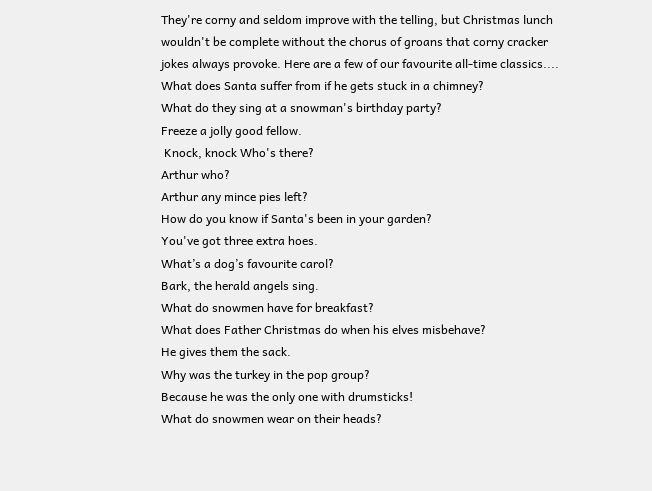They're corny and seldom improve with the telling, but Christmas lunch wouldn't be complete without the chorus of groans that corny cracker jokes always provoke. Here are a few of our favourite all-time classics....
What does Santa suffer from if he gets stuck in a chimney?
What do they sing at a snowman's birthday party?
Freeze a jolly good fellow.
 Knock, knock Who's there?
Arthur who?
Arthur any mince pies left?
How do you know if Santa's been in your garden?
You've got three extra hoes.
What’s a dog’s favourite carol?
Bark, the herald angels sing.
What do snowmen have for breakfast?
What does Father Christmas do when his elves misbehave?
He gives them the sack.
Why was the turkey in the pop group?
Because he was the only one with drumsticks!
What do snowmen wear on their heads?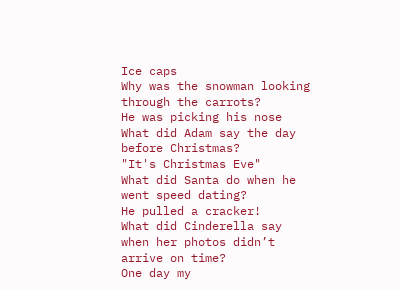Ice caps
Why was the snowman looking through the carrots?
He was picking his nose
What did Adam say the day before Christmas?
"It's Christmas Eve"
What did Santa do when he went speed dating?
He pulled a cracker!
What did Cinderella say when her photos didn’t arrive on time?
One day my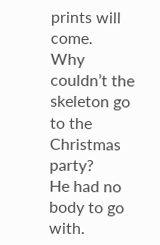prints will come.
Why couldn’t the skeleton go to the Christmas party?
He had no body to go with.